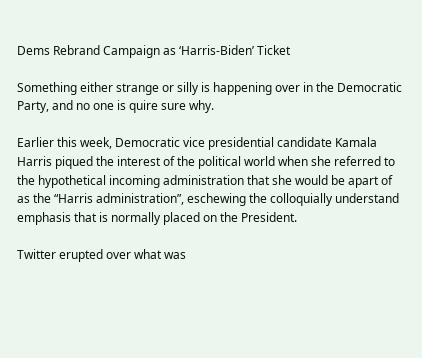Dems Rebrand Campaign as ‘Harris-Biden’ Ticket

Something either strange or silly is happening over in the Democratic Party, and no one is quire sure why.

Earlier this week, Democratic vice presidential candidate Kamala Harris piqued the interest of the political world when she referred to the hypothetical incoming administration that she would be apart of as the “Harris administration”, eschewing the colloquially understand emphasis that is normally placed on the President.

Twitter erupted over what was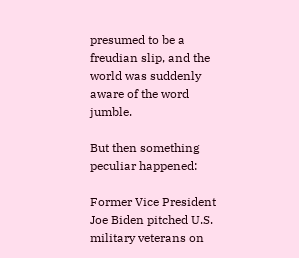presumed to be a freudian slip, and the world was suddenly aware of the word jumble.

But then something peculiar happened:

Former Vice President Joe Biden pitched U.S. military veterans on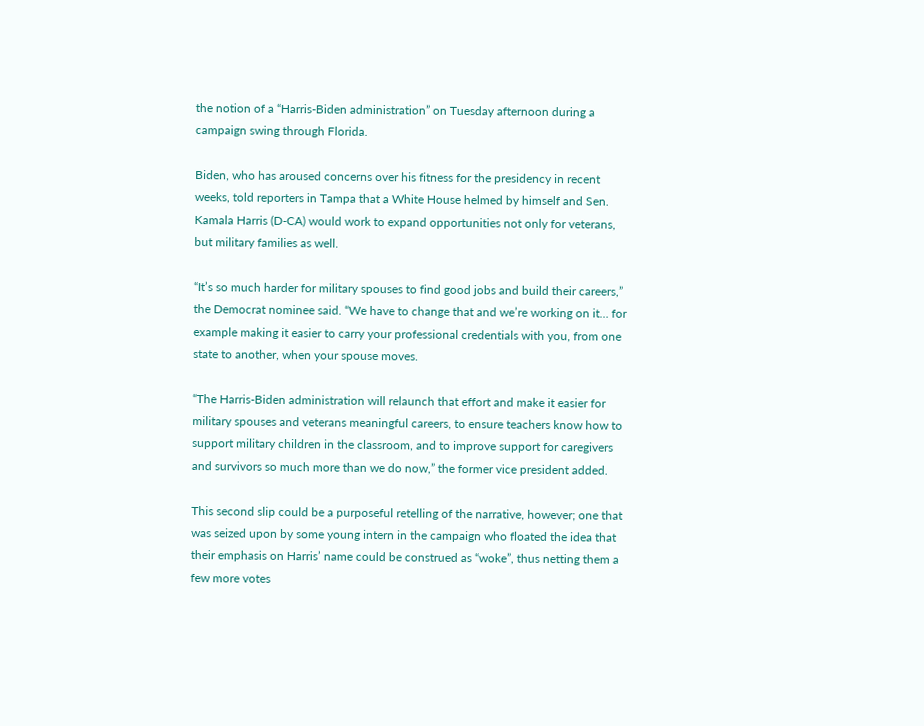the notion of a “Harris-Biden administration” on Tuesday afternoon during a campaign swing through Florida.

Biden, who has aroused concerns over his fitness for the presidency in recent weeks, told reporters in Tampa that a White House helmed by himself and Sen. Kamala Harris (D-CA) would work to expand opportunities not only for veterans, but military families as well.

“It’s so much harder for military spouses to find good jobs and build their careers,” the Democrat nominee said. “We have to change that and we’re working on it… for example making it easier to carry your professional credentials with you, from one state to another, when your spouse moves.

“The Harris-Biden administration will relaunch that effort and make it easier for military spouses and veterans meaningful careers, to ensure teachers know how to support military children in the classroom, and to improve support for caregivers and survivors so much more than we do now,” the former vice president added.

This second slip could be a purposeful retelling of the narrative, however; one that was seized upon by some young intern in the campaign who floated the idea that their emphasis on Harris’ name could be construed as “woke”, thus netting them a few more votes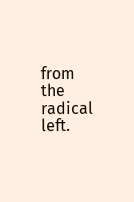from the radical left.